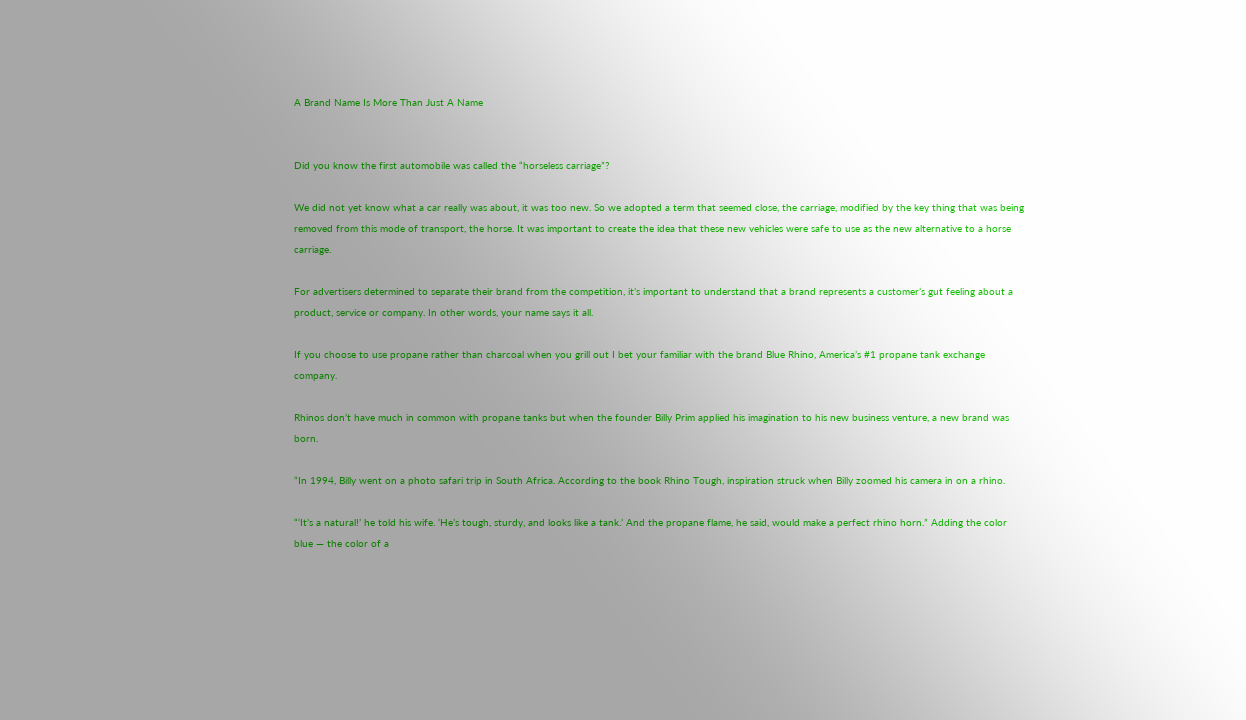A Brand Name Is More Than Just A Name


Did you know the first automobile was called the “horseless carriage”?

We did not yet know what a car really was about, it was too new. So we adopted a term that seemed close, the carriage, modified by the key thing that was being removed from this mode of transport, the horse. It was important to create the idea that these new vehicles were safe to use as the new alternative to a horse carriage.

For advertisers determined to separate their brand from the competition, it’s important to understand that a brand represents a customer’s gut feeling about a product, service or company. In other words, your name says it all.

If you choose to use propane rather than charcoal when you grill out I bet your familiar with the brand Blue Rhino, America’s #1 propane tank exchange company.

Rhinos don’t have much in common with propane tanks but when the founder Billy Prim applied his imagination to his new business venture, a new brand was born.

“In 1994, Billy went on a photo safari trip in South Africa. According to the book Rhino Tough, inspiration struck when Billy zoomed his camera in on a rhino.

“‘It’s a natural!’ he told his wife. ‘He’s tough, sturdy, and looks like a tank.’ And the propane flame, he said, would make a perfect rhino horn.” Adding the color blue — the color of a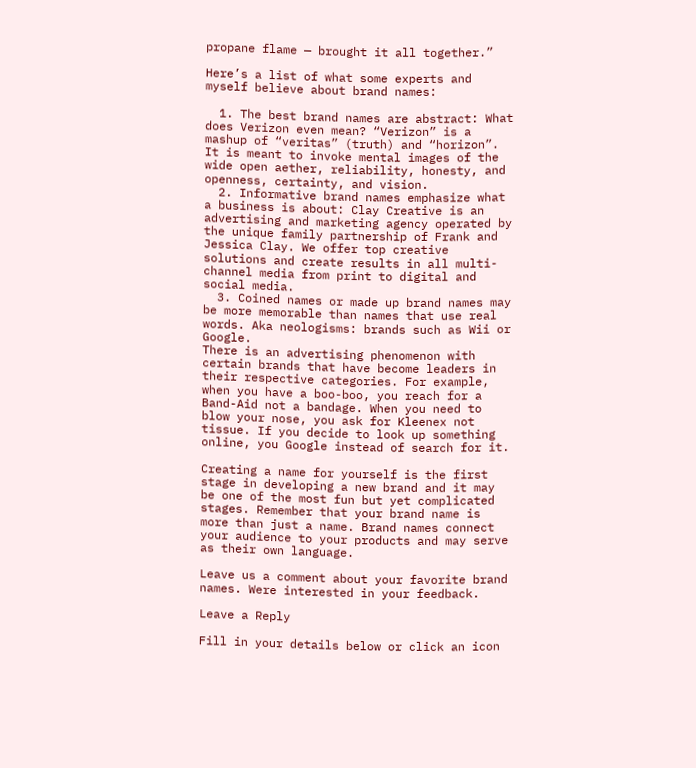propane flame — brought it all together.”

Here’s a list of what some experts and myself believe about brand names:

  1. The best brand names are abstract: What does Verizon even mean? “Verizon” is a mashup of “veritas” (truth) and “horizon”. It is meant to invoke mental images of the wide open aether, reliability, honesty, and openness, certainty, and vision.
  2. Informative brand names emphasize what a business is about: Clay Creative is an advertising and marketing agency operated by the unique family partnership of Frank and Jessica Clay. We offer top creative solutions and create results in all multi-channel media from print to digital and social media.
  3. Coined names or made up brand names may be more memorable than names that use real words. Aka neologisms: brands such as Wii or Google.
There is an advertising phenomenon with certain brands that have become leaders in their respective categories. For example, when you have a boo-boo, you reach for a Band-Aid not a bandage. When you need to blow your nose, you ask for Kleenex not tissue. If you decide to look up something online, you Google instead of search for it.

Creating a name for yourself is the first stage in developing a new brand and it may be one of the most fun but yet complicated stages. Remember that your brand name is more than just a name. Brand names connect your audience to your products and may serve as their own language.

Leave us a comment about your favorite brand names. Were interested in your feedback.

Leave a Reply

Fill in your details below or click an icon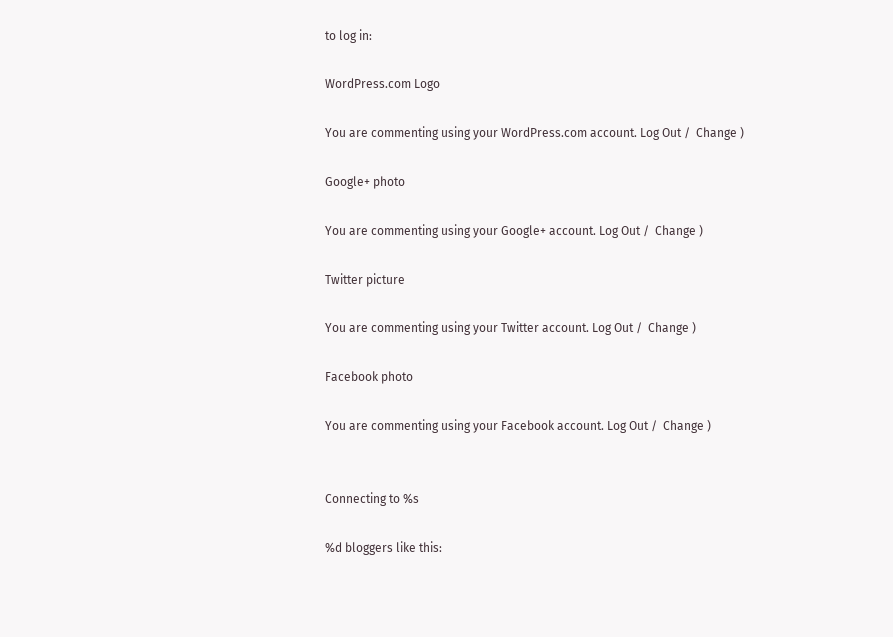to log in:

WordPress.com Logo

You are commenting using your WordPress.com account. Log Out /  Change )

Google+ photo

You are commenting using your Google+ account. Log Out /  Change )

Twitter picture

You are commenting using your Twitter account. Log Out /  Change )

Facebook photo

You are commenting using your Facebook account. Log Out /  Change )


Connecting to %s

%d bloggers like this: